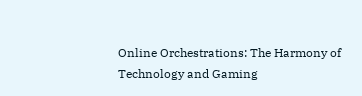Online Orchestrations: The Harmony of Technology and Gaming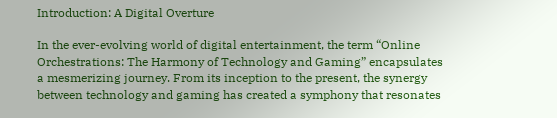Introduction: A Digital Overture

In the ever-evolving world of digital entertainment, the term “Online Orchestrations: The Harmony of Technology and Gaming” encapsulates a mesmerizing journey. From its inception to the present, the synergy between technology and gaming has created a symphony that resonates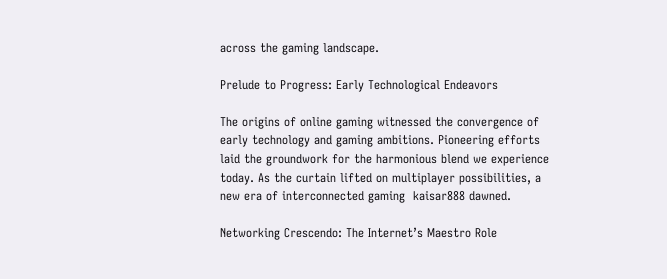across the gaming landscape.

Prelude to Progress: Early Technological Endeavors

The origins of online gaming witnessed the convergence of early technology and gaming ambitions. Pioneering efforts laid the groundwork for the harmonious blend we experience today. As the curtain lifted on multiplayer possibilities, a new era of interconnected gaming  kaisar888 dawned.

Networking Crescendo: The Internet’s Maestro Role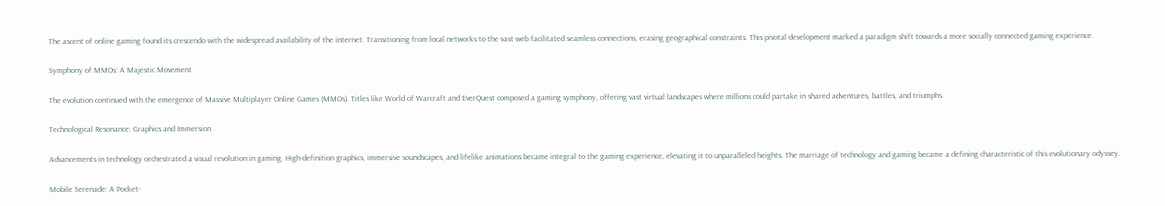The ascent of online gaming found its crescendo with the widespread availability of the internet. Transitioning from local networks to the vast web facilitated seamless connections, erasing geographical constraints. This pivotal development marked a paradigm shift towards a more socially connected gaming experience.

Symphony of MMOs: A Majestic Movement

The evolution continued with the emergence of Massive Multiplayer Online Games (MMOs). Titles like World of Warcraft and EverQuest composed a gaming symphony, offering vast virtual landscapes where millions could partake in shared adventures, battles, and triumphs.

Technological Resonance: Graphics and Immersion

Advancements in technology orchestrated a visual revolution in gaming. High-definition graphics, immersive soundscapes, and lifelike animations became integral to the gaming experience, elevating it to unparalleled heights. The marriage of technology and gaming became a defining characteristic of this evolutionary odyssey.

Mobile Serenade: A Pocket-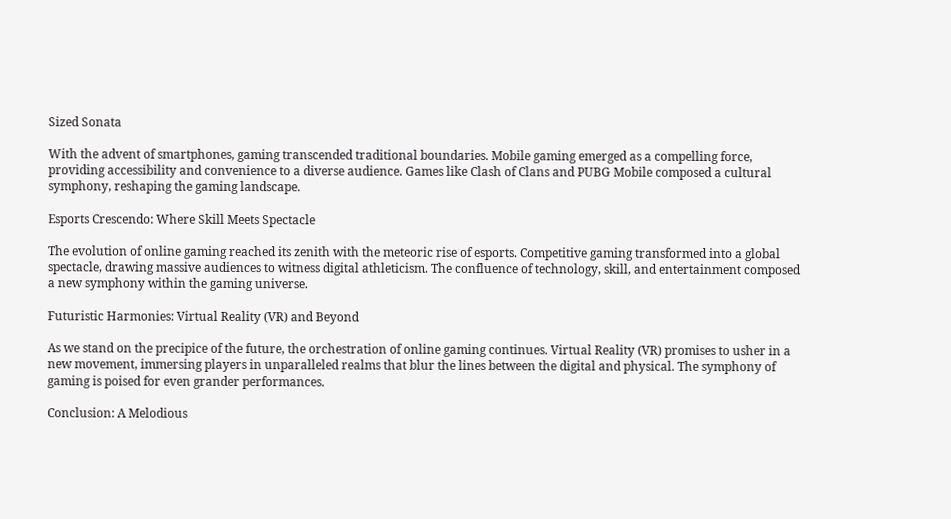Sized Sonata

With the advent of smartphones, gaming transcended traditional boundaries. Mobile gaming emerged as a compelling force, providing accessibility and convenience to a diverse audience. Games like Clash of Clans and PUBG Mobile composed a cultural symphony, reshaping the gaming landscape.

Esports Crescendo: Where Skill Meets Spectacle

The evolution of online gaming reached its zenith with the meteoric rise of esports. Competitive gaming transformed into a global spectacle, drawing massive audiences to witness digital athleticism. The confluence of technology, skill, and entertainment composed a new symphony within the gaming universe.

Futuristic Harmonies: Virtual Reality (VR) and Beyond

As we stand on the precipice of the future, the orchestration of online gaming continues. Virtual Reality (VR) promises to usher in a new movement, immersing players in unparalleled realms that blur the lines between the digital and physical. The symphony of gaming is poised for even grander performances.

Conclusion: A Melodious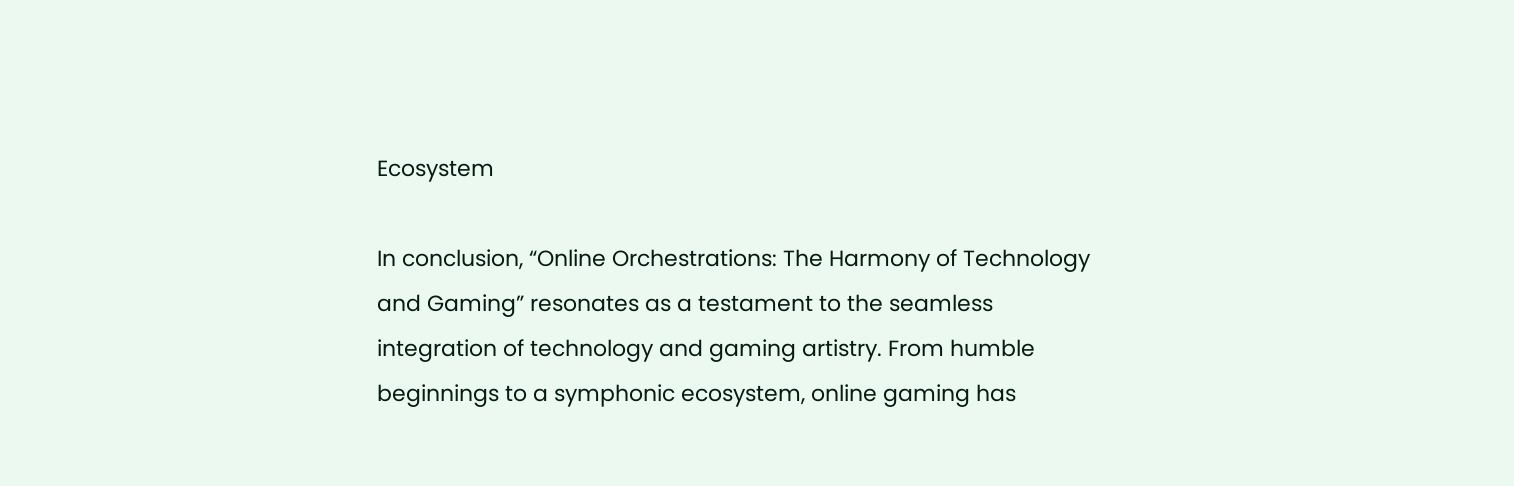Ecosystem

In conclusion, “Online Orchestrations: The Harmony of Technology and Gaming” resonates as a testament to the seamless integration of technology and gaming artistry. From humble beginnings to a symphonic ecosystem, online gaming has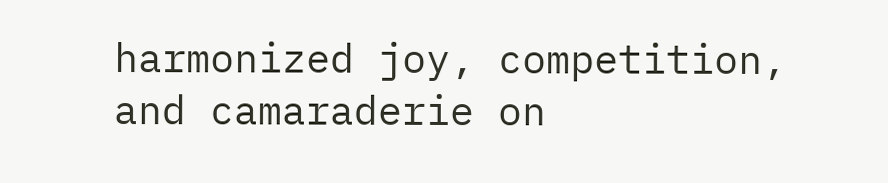harmonized joy, competition, and camaraderie on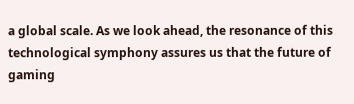a global scale. As we look ahead, the resonance of this technological symphony assures us that the future of gaming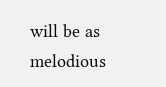will be as melodious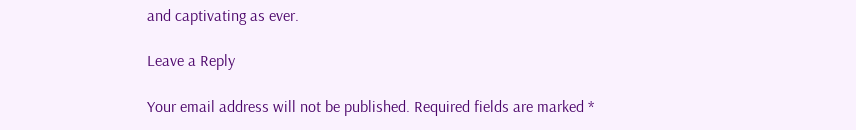and captivating as ever.

Leave a Reply

Your email address will not be published. Required fields are marked *